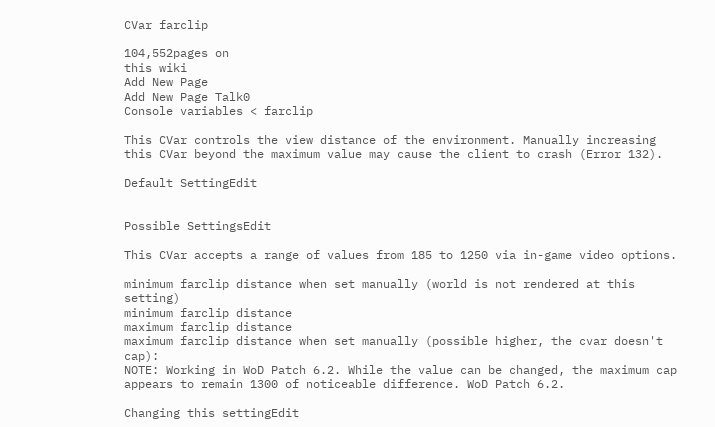CVar farclip

104,552pages on
this wiki
Add New Page
Add New Page Talk0
Console variables < farclip

This CVar controls the view distance of the environment. Manually increasing this CVar beyond the maximum value may cause the client to crash (Error 132).

Default SettingEdit


Possible SettingsEdit

This CVar accepts a range of values from 185 to 1250 via in-game video options.

minimum farclip distance when set manually (world is not rendered at this setting)
minimum farclip distance
maximum farclip distance
maximum farclip distance when set manually (possible higher, the cvar doesn't cap):
NOTE: Working in WoD Patch 6.2. While the value can be changed, the maximum cap appears to remain 1300 of noticeable difference. WoD Patch 6.2.

Changing this settingEdit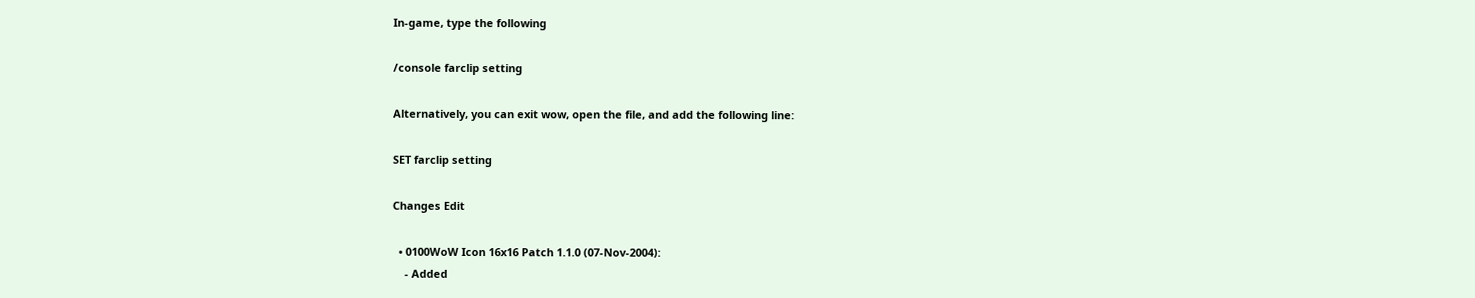In-game, type the following

/console farclip setting

Alternatively, you can exit wow, open the file, and add the following line:

SET farclip setting

Changes Edit

  • 0100WoW Icon 16x16 Patch 1.1.0 (07-Nov-2004):
    - Added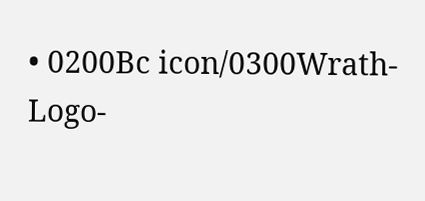• 0200Bc icon/0300Wrath-Logo-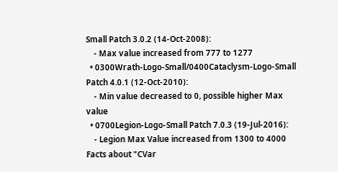Small Patch 3.0.2 (14-Oct-2008):
    - Max value increased from 777 to 1277
  • 0300Wrath-Logo-Small/0400Cataclysm-Logo-Small Patch 4.0.1 (12-Oct-2010):
    - Min value decreased to 0, possible higher Max value
  • 0700Legion-Logo-Small Patch 7.0.3 (19-Jul-2016):
    - Legion Max Value increased from 1300 to 4000
Facts about "CVar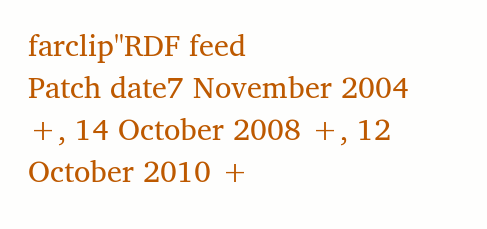farclip"RDF feed
Patch date7 November 2004 +, 14 October 2008 +, 12 October 2010 +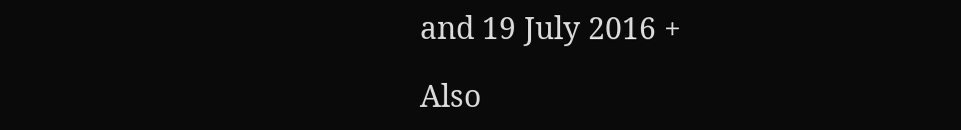and 19 July 2016 +

Also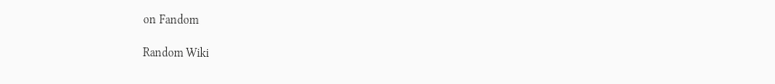on Fandom

Random Wiki